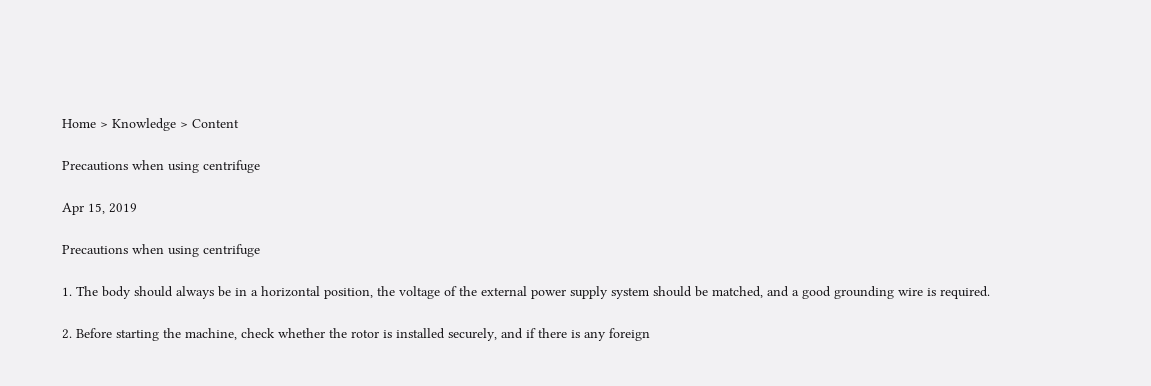Home > Knowledge > Content

Precautions when using centrifuge

Apr 15, 2019

Precautions when using centrifuge

1. The body should always be in a horizontal position, the voltage of the external power supply system should be matched, and a good grounding wire is required.

2. Before starting the machine, check whether the rotor is installed securely, and if there is any foreign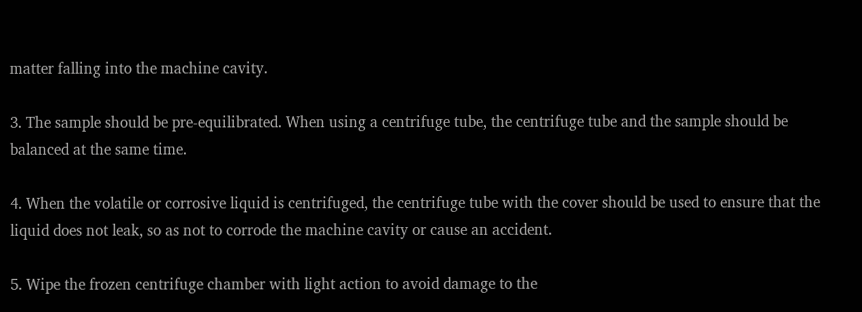matter falling into the machine cavity.

3. The sample should be pre-equilibrated. When using a centrifuge tube, the centrifuge tube and the sample should be balanced at the same time.

4. When the volatile or corrosive liquid is centrifuged, the centrifuge tube with the cover should be used to ensure that the liquid does not leak, so as not to corrode the machine cavity or cause an accident.

5. Wipe the frozen centrifuge chamber with light action to avoid damage to the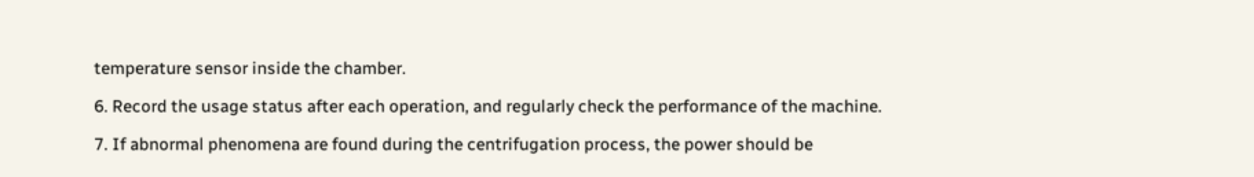temperature sensor inside the chamber.

6. Record the usage status after each operation, and regularly check the performance of the machine.

7. If abnormal phenomena are found during the centrifugation process, the power should be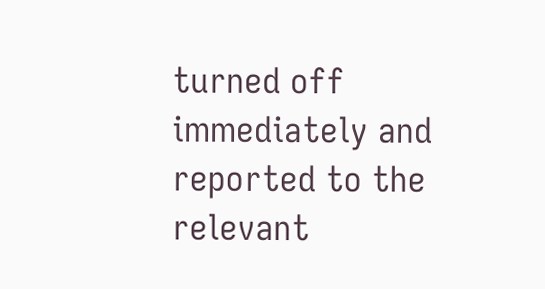turned off immediately and reported to the relevant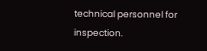technical personnel for inspection.